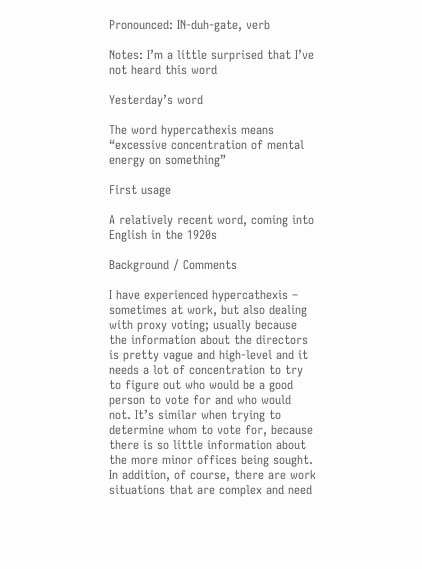Pronounced: IN-duh-gate, verb

Notes: I’m a little surprised that I’ve not heard this word

Yesterday’s word

The word hypercathexis means “excessive concentration of mental energy on something”

First usage

A relatively recent word, coming into English in the 1920s

Background / Comments

I have experienced hypercathexis – sometimes at work, but also dealing with proxy voting; usually because the information about the directors is pretty vague and high-level and it needs a lot of concentration to try to figure out who would be a good person to vote for and who would not. It’s similar when trying to determine whom to vote for, because there is so little information about the more minor offices being sought. In addition, of course, there are work situations that are complex and need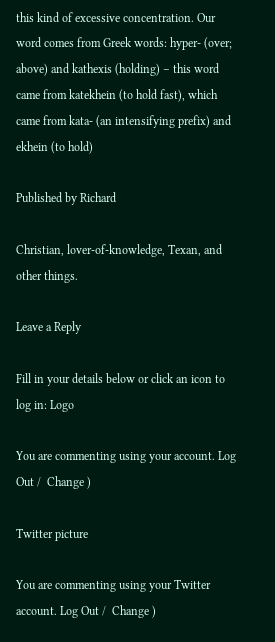this kind of excessive concentration. Our word comes from Greek words: hyper- (over; above) and kathexis (holding) – this word came from katekhein (to hold fast), which came from kata- (an intensifying prefix) and ekhein (to hold)

Published by Richard

Christian, lover-of-knowledge, Texan, and other things.

Leave a Reply

Fill in your details below or click an icon to log in: Logo

You are commenting using your account. Log Out /  Change )

Twitter picture

You are commenting using your Twitter account. Log Out /  Change )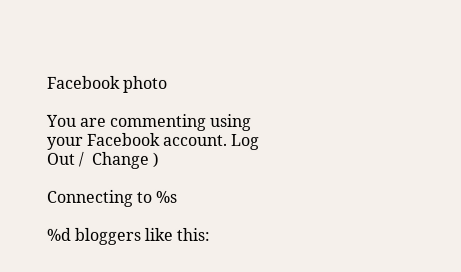Facebook photo

You are commenting using your Facebook account. Log Out /  Change )

Connecting to %s

%d bloggers like this: